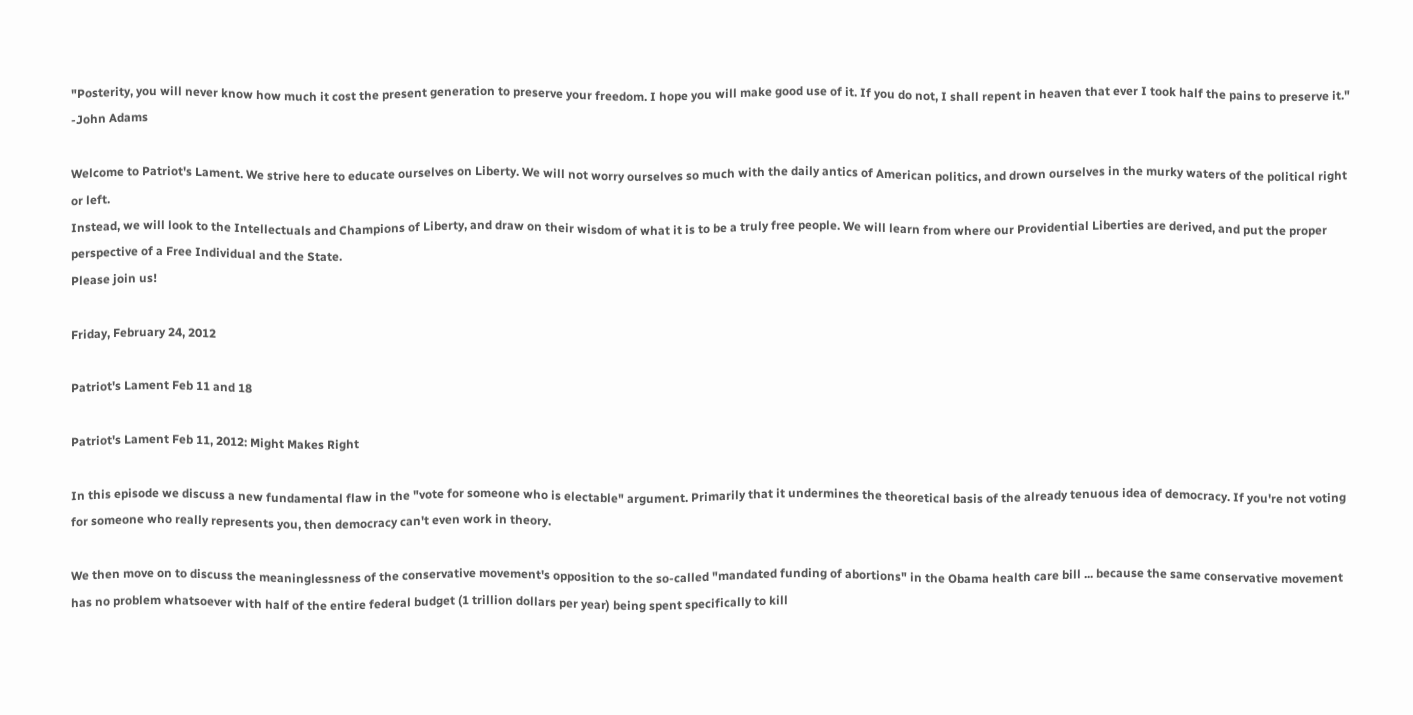"Posterity, you will never know how much it cost the present generation to preserve your freedom. I hope you will make good use of it. If you do not, I shall repent in heaven that ever I took half the pains to preserve it." -John Adams

Welcome to Patriot's Lament. We strive here to educate ourselves on Liberty. We will not worry ourselves so much with the daily antics of American politics, and drown ourselves in the murky waters of the political right or left.
Instead, we will look to the Intellectuals and Champions of Liberty, and draw on their wisdom of what it is to be a truly free people. We will learn from where our Providential Liberties are derived, and put the proper perspective of a Free Individual and the State.
Please join us!

Friday, February 24, 2012

Patriot's Lament Feb 11 and 18

Patriot's Lament Feb 11, 2012: Might Makes Right

In this episode we discuss a new fundamental flaw in the "vote for someone who is electable" argument. Primarily that it undermines the theoretical basis of the already tenuous idea of democracy. If you're not voting for someone who really represents you, then democracy can't even work in theory.

We then move on to discuss the meaninglessness of the conservative movement's opposition to the so-called "mandated funding of abortions" in the Obama health care bill ... because the same conservative movement has no problem whatsoever with half of the entire federal budget (1 trillion dollars per year) being spent specifically to kill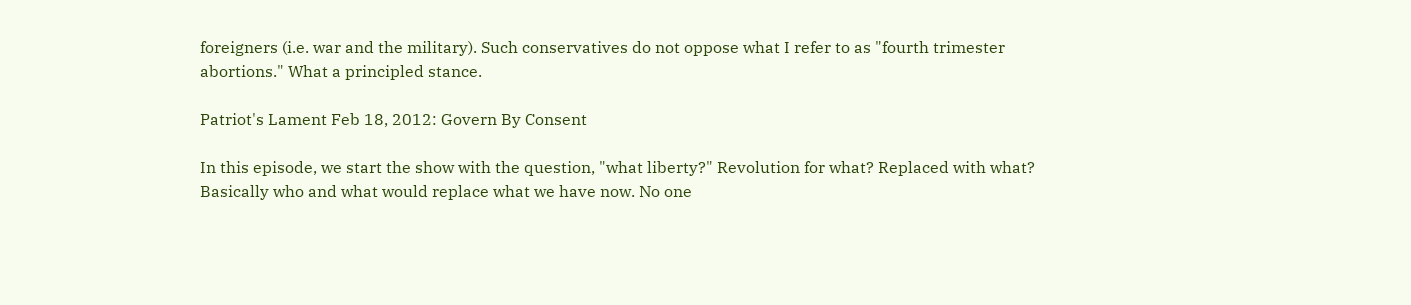foreigners (i.e. war and the military). Such conservatives do not oppose what I refer to as "fourth trimester abortions." What a principled stance.

Patriot's Lament Feb 18, 2012: Govern By Consent

In this episode, we start the show with the question, "what liberty?" Revolution for what? Replaced with what? Basically who and what would replace what we have now. No one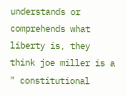understands or comprehends what liberty is, they think joe miller is a " constitutional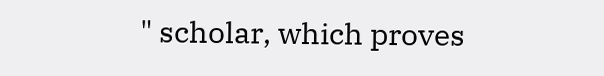" scholar, which proves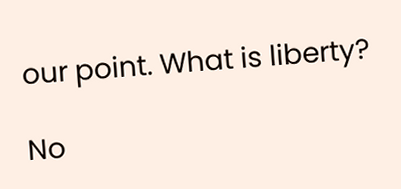our point. What is liberty?

No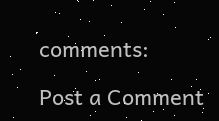comments:

Post a Comment